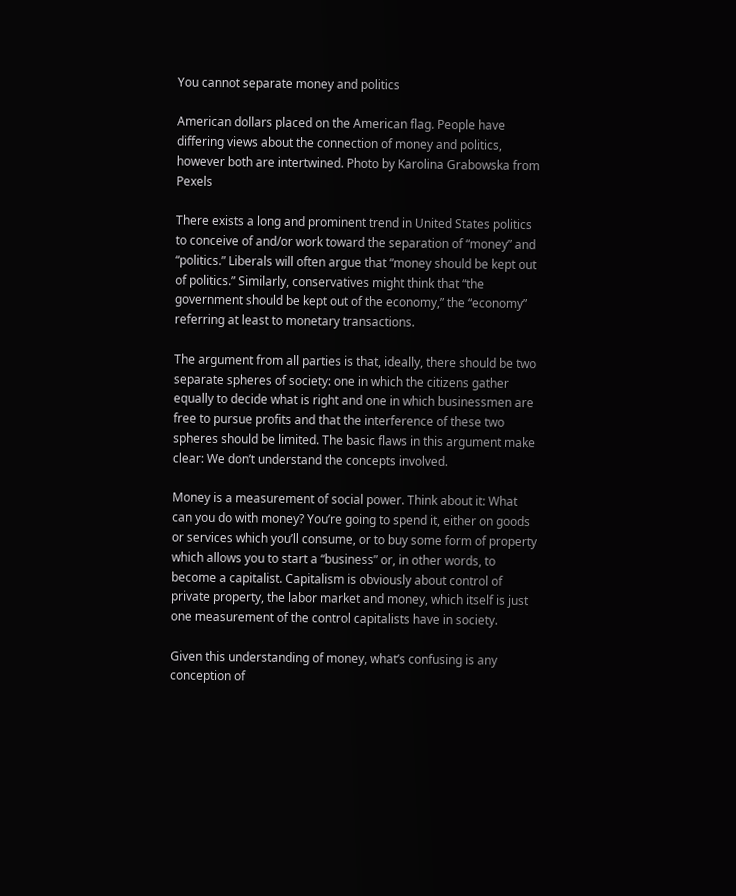You cannot separate money and politics

American dollars placed on the American flag. People have differing views about the connection of money and politics, however both are intertwined. Photo by Karolina Grabowska from Pexels

There exists a long and prominent trend in United States politics to conceive of and/or work toward the separation of “money” and “politics.” Liberals will often argue that “money should be kept out of politics.” Similarly, conservatives might think that “the government should be kept out of the economy,” the “economy” referring at least to monetary transactions.

The argument from all parties is that, ideally, there should be two separate spheres of society: one in which the citizens gather equally to decide what is right and one in which businessmen are free to pursue profits and that the interference of these two spheres should be limited. The basic flaws in this argument make clear: We don’t understand the concepts involved.

Money is a measurement of social power. Think about it: What can you do with money? You’re going to spend it, either on goods or services which you’ll consume, or to buy some form of property which allows you to start a “business” or, in other words, to become a capitalist. Capitalism is obviously about control of private property, the labor market and money, which itself is just one measurement of the control capitalists have in society.

Given this understanding of money, what’s confusing is any conception of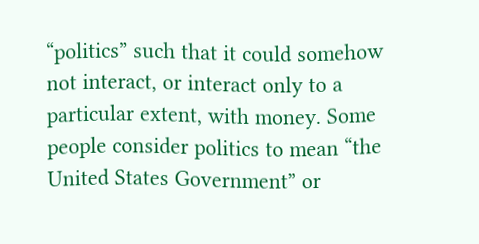“politics” such that it could somehow not interact, or interact only to a particular extent, with money. Some people consider politics to mean “the United States Government” or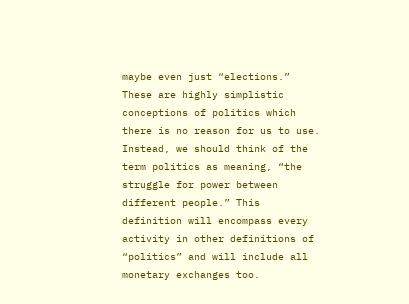maybe even just “elections.” These are highly simplistic conceptions of politics which there is no reason for us to use. Instead, we should think of the term politics as meaning, “the struggle for power between different people.” This definition will encompass every activity in other definitions of “politics” and will include all monetary exchanges too.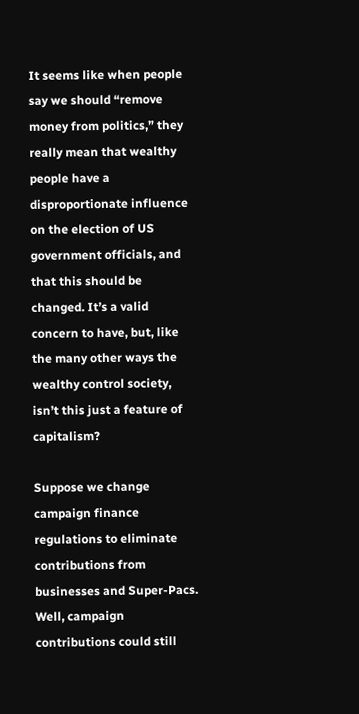It seems like when people say we should “remove money from politics,” they really mean that wealthy people have a disproportionate influence on the election of US government officials, and that this should be changed. It’s a valid concern to have, but, like the many other ways the wealthy control society, isn’t this just a feature of capitalism?

Suppose we change campaign finance regulations to eliminate contributions from businesses and Super-Pacs. Well, campaign contributions could still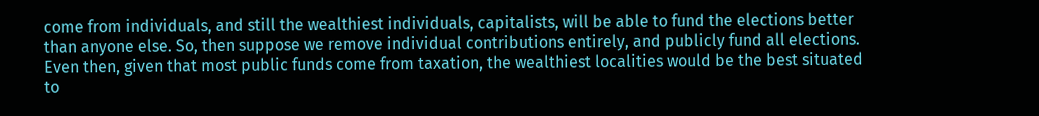come from individuals, and still the wealthiest individuals, capitalists, will be able to fund the elections better than anyone else. So, then suppose we remove individual contributions entirely, and publicly fund all elections. Even then, given that most public funds come from taxation, the wealthiest localities would be the best situated to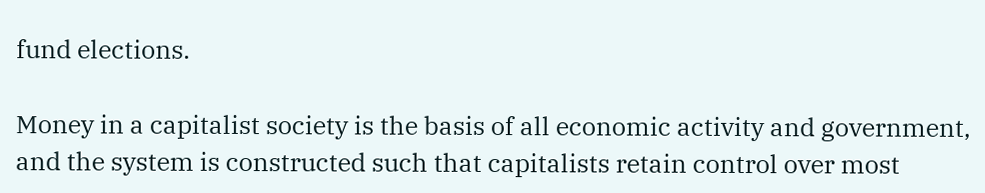fund elections.

Money in a capitalist society is the basis of all economic activity and government, and the system is constructed such that capitalists retain control over most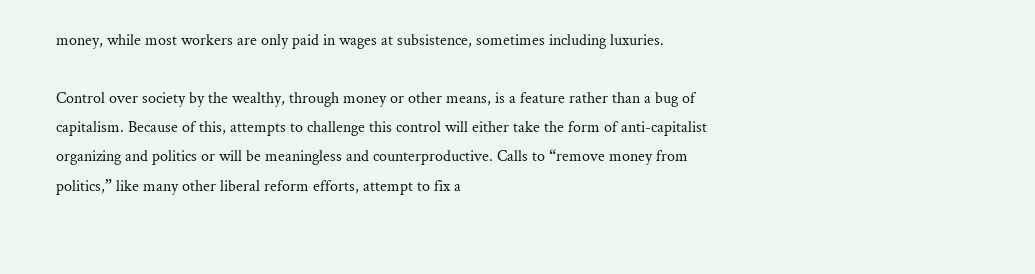money, while most workers are only paid in wages at subsistence, sometimes including luxuries.

Control over society by the wealthy, through money or other means, is a feature rather than a bug of capitalism. Because of this, attempts to challenge this control will either take the form of anti-capitalist organizing and politics or will be meaningless and counterproductive. Calls to “remove money from politics,” like many other liberal reform efforts, attempt to fix a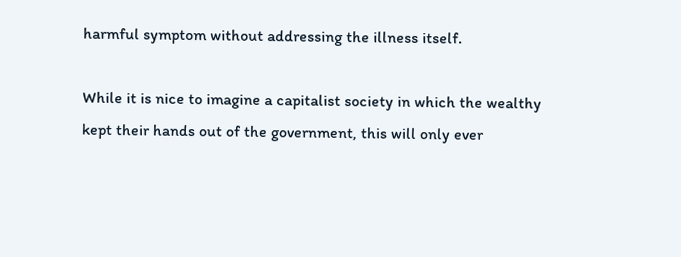harmful symptom without addressing the illness itself.

While it is nice to imagine a capitalist society in which the wealthy kept their hands out of the government, this will only ever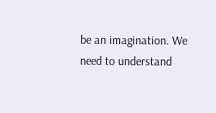be an imagination. We need to understand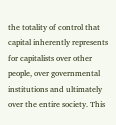the totality of control that capital inherently represents for capitalists over other people, over governmental institutions and ultimately over the entire society. This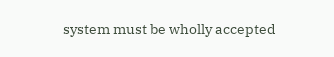system must be wholly accepted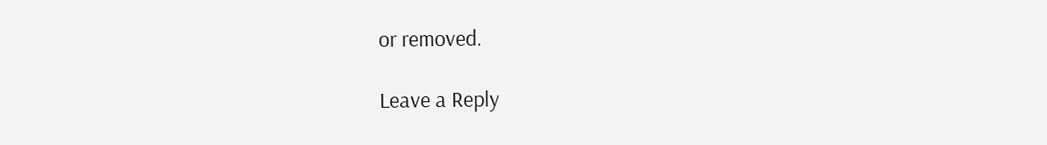or removed.

Leave a Reply